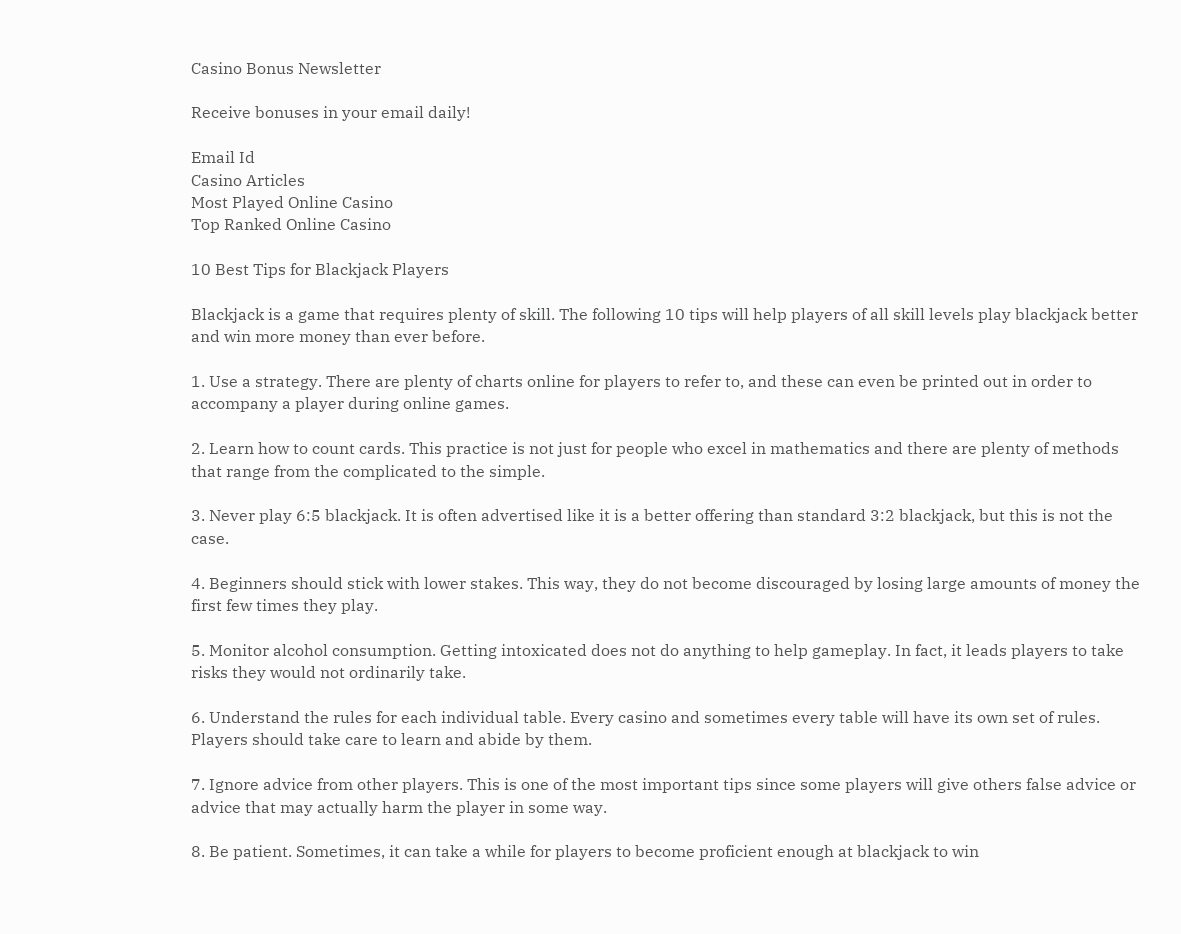Casino Bonus Newsletter

Receive bonuses in your email daily!

Email Id
Casino Articles
Most Played Online Casino
Top Ranked Online Casino

10 Best Tips for Blackjack Players

Blackjack is a game that requires plenty of skill. The following 10 tips will help players of all skill levels play blackjack better and win more money than ever before.

1. Use a strategy. There are plenty of charts online for players to refer to, and these can even be printed out in order to accompany a player during online games.

2. Learn how to count cards. This practice is not just for people who excel in mathematics and there are plenty of methods that range from the complicated to the simple.

3. Never play 6:5 blackjack. It is often advertised like it is a better offering than standard 3:2 blackjack, but this is not the case.

4. Beginners should stick with lower stakes. This way, they do not become discouraged by losing large amounts of money the first few times they play.

5. Monitor alcohol consumption. Getting intoxicated does not do anything to help gameplay. In fact, it leads players to take risks they would not ordinarily take.

6. Understand the rules for each individual table. Every casino and sometimes every table will have its own set of rules. Players should take care to learn and abide by them.

7. Ignore advice from other players. This is one of the most important tips since some players will give others false advice or advice that may actually harm the player in some way.

8. Be patient. Sometimes, it can take a while for players to become proficient enough at blackjack to win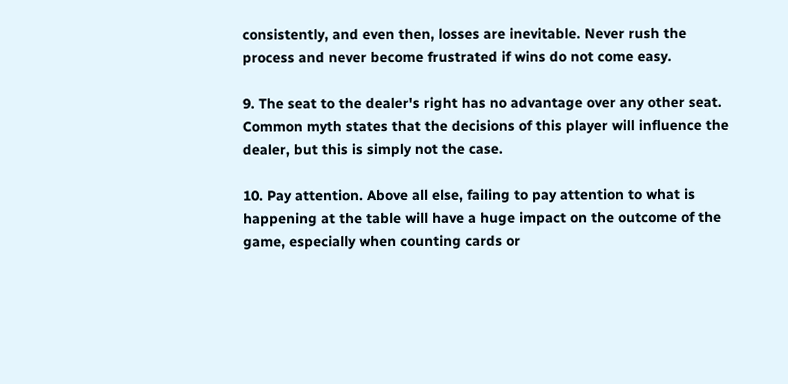consistently, and even then, losses are inevitable. Never rush the process and never become frustrated if wins do not come easy.

9. The seat to the dealer's right has no advantage over any other seat. Common myth states that the decisions of this player will influence the dealer, but this is simply not the case.

10. Pay attention. Above all else, failing to pay attention to what is happening at the table will have a huge impact on the outcome of the game, especially when counting cards or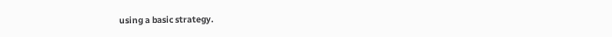using a basic strategy.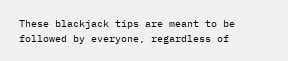These blackjack tips are meant to be followed by everyone, regardless of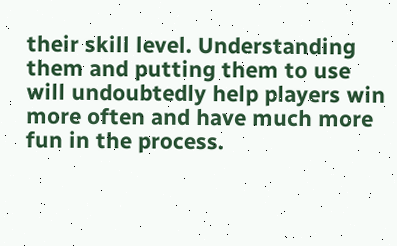their skill level. Understanding them and putting them to use will undoubtedly help players win more often and have much more fun in the process.